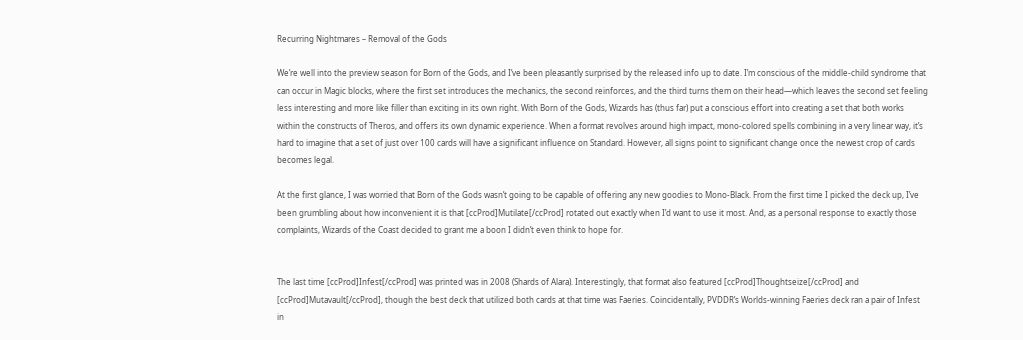Recurring Nightmares – Removal of the Gods

We’re well into the preview season for Born of the Gods, and I’ve been pleasantly surprised by the released info up to date. I’m conscious of the middle-child syndrome that can occur in Magic blocks, where the first set introduces the mechanics, the second reinforces, and the third turns them on their head—which leaves the second set feeling less interesting and more like filler than exciting in its own right. With Born of the Gods, Wizards has (thus far) put a conscious effort into creating a set that both works within the constructs of Theros, and offers its own dynamic experience. When a format revolves around high impact, mono-colored spells combining in a very linear way, it’s hard to imagine that a set of just over 100 cards will have a significant influence on Standard. However, all signs point to significant change once the newest crop of cards becomes legal.

At the first glance, I was worried that Born of the Gods wasn’t going to be capable of offering any new goodies to Mono-Black. From the first time I picked the deck up, I’ve been grumbling about how inconvenient it is that [ccProd]Mutilate[/ccProd] rotated out exactly when I’d want to use it most. And, as a personal response to exactly those complaints, Wizards of the Coast decided to grant me a boon I didn’t even think to hope for.


The last time [ccProd]Infest[/ccProd] was printed was in 2008 (Shards of Alara). Interestingly, that format also featured [ccProd]Thoughtseize[/ccProd] and [ccProd]Mutavault[/ccProd], though the best deck that utilized both cards at that time was Faeries. Coincidentally, PVDDR’s Worlds-winning Faeries deck ran a pair of Infest in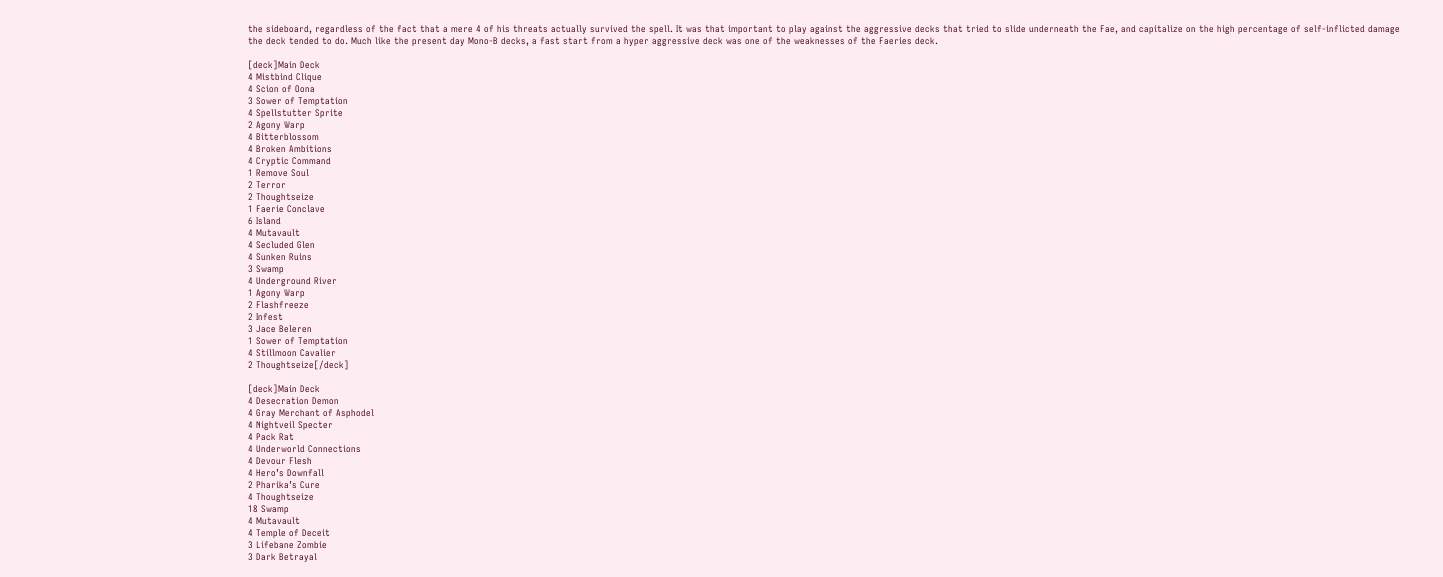the sideboard, regardless of the fact that a mere 4 of his threats actually survived the spell. It was that important to play against the aggressive decks that tried to slide underneath the Fae, and capitalize on the high percentage of self-inflicted damage the deck tended to do. Much like the present day Mono-B decks, a fast start from a hyper aggressive deck was one of the weaknesses of the Faeries deck.

[deck]Main Deck
4 Mistbind Clique
4 Scion of Oona
3 Sower of Temptation
4 Spellstutter Sprite
2 Agony Warp
4 Bitterblossom
4 Broken Ambitions
4 Cryptic Command
1 Remove Soul
2 Terror
2 Thoughtseize
1 Faerie Conclave
6 Island
4 Mutavault
4 Secluded Glen
4 Sunken Ruins
3 Swamp
4 Underground River
1 Agony Warp
2 Flashfreeze
2 Infest
3 Jace Beleren
1 Sower of Temptation
4 Stillmoon Cavalier
2 Thoughtseize[/deck]

[deck]Main Deck
4 Desecration Demon
4 Gray Merchant of Asphodel
4 Nightveil Specter
4 Pack Rat
4 Underworld Connections
4 Devour Flesh
4 Hero’s Downfall
2 Pharika’s Cure
4 Thoughtseize
18 Swamp
4 Mutavault
4 Temple of Deceit
3 Lifebane Zombie
3 Dark Betrayal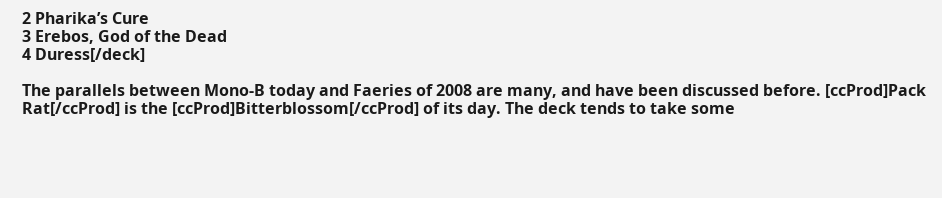2 Pharika’s Cure
3 Erebos, God of the Dead
4 Duress[/deck]

The parallels between Mono-B today and Faeries of 2008 are many, and have been discussed before. [ccProd]Pack Rat[/ccProd] is the [ccProd]Bitterblossom[/ccProd] of its day. The deck tends to take some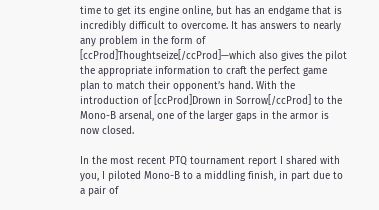time to get its engine online, but has an endgame that is incredibly difficult to overcome. It has answers to nearly any problem in the form of [ccProd]Thoughtseize[/ccProd]—which also gives the pilot the appropriate information to craft the perfect game plan to match their opponent’s hand. With the introduction of [ccProd]Drown in Sorrow[/ccProd] to the Mono-B arsenal, one of the larger gaps in the armor is now closed.

In the most recent PTQ tournament report I shared with you, I piloted Mono-B to a middling finish, in part due to a pair of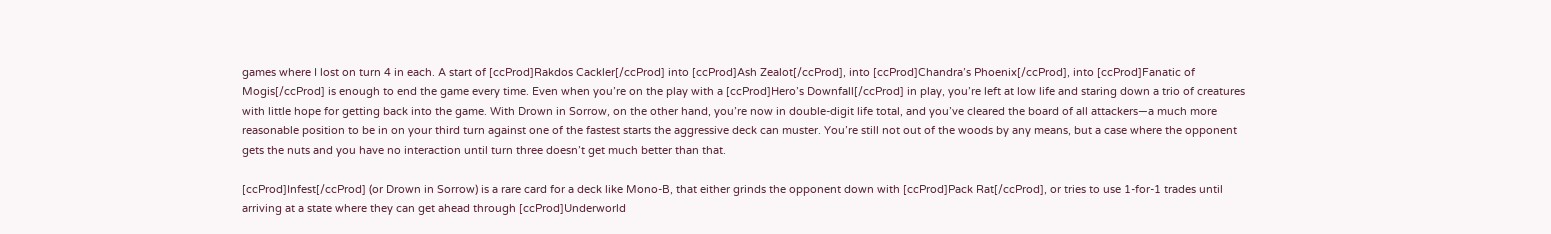games where I lost on turn 4 in each. A start of [ccProd]Rakdos Cackler[/ccProd] into [ccProd]Ash Zealot[/ccProd], into [ccProd]Chandra’s Phoenix[/ccProd], into [ccProd]Fanatic of Mogis[/ccProd] is enough to end the game every time. Even when you’re on the play with a [ccProd]Hero’s Downfall[/ccProd] in play, you’re left at low life and staring down a trio of creatures with little hope for getting back into the game. With Drown in Sorrow, on the other hand, you’re now in double-digit life total, and you’ve cleared the board of all attackers—a much more reasonable position to be in on your third turn against one of the fastest starts the aggressive deck can muster. You’re still not out of the woods by any means, but a case where the opponent gets the nuts and you have no interaction until turn three doesn’t get much better than that.

[ccProd]Infest[/ccProd] (or Drown in Sorrow) is a rare card for a deck like Mono-B, that either grinds the opponent down with [ccProd]Pack Rat[/ccProd], or tries to use 1-for-1 trades until arriving at a state where they can get ahead through [ccProd]Underworld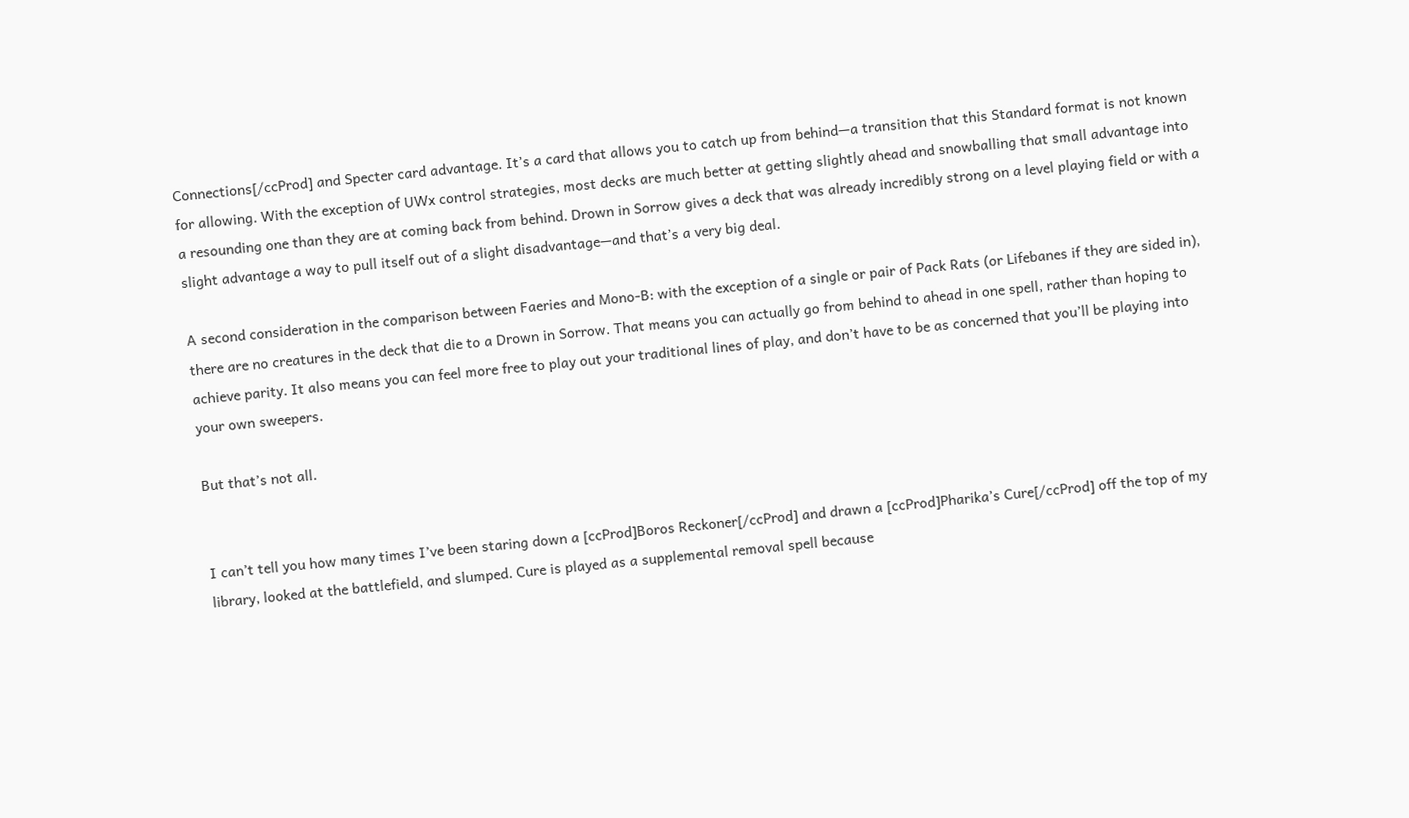Connections[/ccProd] and Specter card advantage. It’s a card that allows you to catch up from behind—a transition that this Standard format is not known for allowing. With the exception of UWx control strategies, most decks are much better at getting slightly ahead and snowballing that small advantage into a resounding one than they are at coming back from behind. Drown in Sorrow gives a deck that was already incredibly strong on a level playing field or with a slight advantage a way to pull itself out of a slight disadvantage—and that’s a very big deal.

A second consideration in the comparison between Faeries and Mono-B: with the exception of a single or pair of Pack Rats (or Lifebanes if they are sided in), there are no creatures in the deck that die to a Drown in Sorrow. That means you can actually go from behind to ahead in one spell, rather than hoping to achieve parity. It also means you can feel more free to play out your traditional lines of play, and don’t have to be as concerned that you’ll be playing into your own sweepers.

But that’s not all.


I can’t tell you how many times I’ve been staring down a [ccProd]Boros Reckoner[/ccProd] and drawn a [ccProd]Pharika’s Cure[/ccProd] off the top of my library, looked at the battlefield, and slumped. Cure is played as a supplemental removal spell because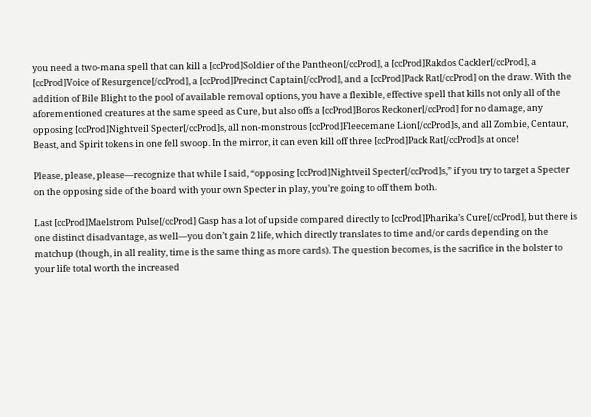you need a two-mana spell that can kill a [ccProd]Soldier of the Pantheon[/ccProd], a [ccProd]Rakdos Cackler[/ccProd], a [ccProd]Voice of Resurgence[/ccProd], a [ccProd]Precinct Captain[/ccProd], and a [ccProd]Pack Rat[/ccProd] on the draw. With the addition of Bile Blight to the pool of available removal options, you have a flexible, effective spell that kills not only all of the aforementioned creatures at the same speed as Cure, but also offs a [ccProd]Boros Reckoner[/ccProd] for no damage, any opposing [ccProd]Nightveil Specter[/ccProd]s, all non-monstrous [ccProd]Fleecemane Lion[/ccProd]s, and all Zombie, Centaur, Beast, and Spirit tokens in one fell swoop. In the mirror, it can even kill off three [ccProd]Pack Rat[/ccProd]s at once!

Please, please, please—recognize that while I said, “opposing [ccProd]Nightveil Specter[/ccProd]s,” if you try to target a Specter on the opposing side of the board with your own Specter in play, you’re going to off them both.

Last [ccProd]Maelstrom Pulse[/ccProd] Gasp has a lot of upside compared directly to [ccProd]Pharika’s Cure[/ccProd], but there is one distinct disadvantage, as well—you don’t gain 2 life, which directly translates to time and/or cards depending on the matchup (though, in all reality, time is the same thing as more cards). The question becomes, is the sacrifice in the bolster to your life total worth the increased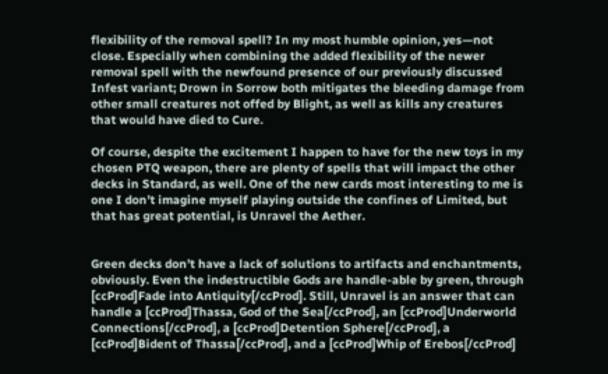flexibility of the removal spell? In my most humble opinion, yes—not close. Especially when combining the added flexibility of the newer removal spell with the newfound presence of our previously discussed Infest variant; Drown in Sorrow both mitigates the bleeding damage from other small creatures not offed by Blight, as well as kills any creatures that would have died to Cure.

Of course, despite the excitement I happen to have for the new toys in my chosen PTQ weapon, there are plenty of spells that will impact the other decks in Standard, as well. One of the new cards most interesting to me is one I don’t imagine myself playing outside the confines of Limited, but that has great potential, is Unravel the Aether.


Green decks don’t have a lack of solutions to artifacts and enchantments, obviously. Even the indestructible Gods are handle-able by green, through [ccProd]Fade into Antiquity[/ccProd]. Still, Unravel is an answer that can handle a [ccProd]Thassa, God of the Sea[/ccProd], an [ccProd]Underworld Connections[/ccProd], a [ccProd]Detention Sphere[/ccProd], a [ccProd]Bident of Thassa[/ccProd], and a [ccProd]Whip of Erebos[/ccProd]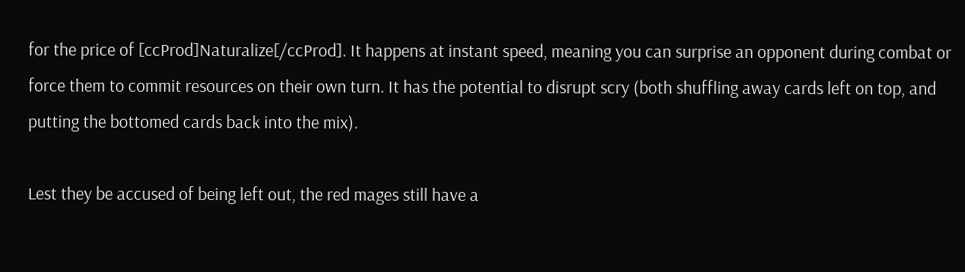for the price of [ccProd]Naturalize[/ccProd]. It happens at instant speed, meaning you can surprise an opponent during combat or force them to commit resources on their own turn. It has the potential to disrupt scry (both shuffling away cards left on top, and putting the bottomed cards back into the mix).

Lest they be accused of being left out, the red mages still have a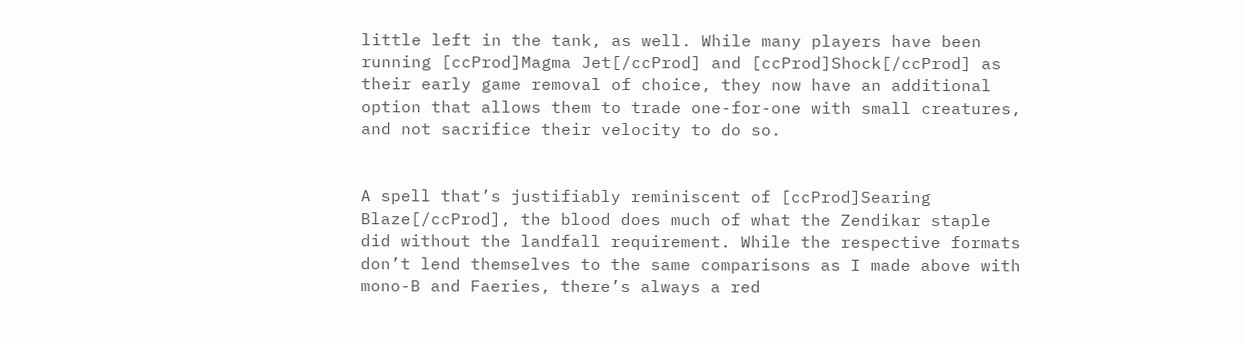little left in the tank, as well. While many players have been running [ccProd]Magma Jet[/ccProd] and [ccProd]Shock[/ccProd] as their early game removal of choice, they now have an additional option that allows them to trade one-for-one with small creatures, and not sacrifice their velocity to do so.


A spell that’s justifiably reminiscent of [ccProd]Searing Blaze[/ccProd], the blood does much of what the Zendikar staple did without the landfall requirement. While the respective formats don’t lend themselves to the same comparisons as I made above with mono-B and Faeries, there’s always a red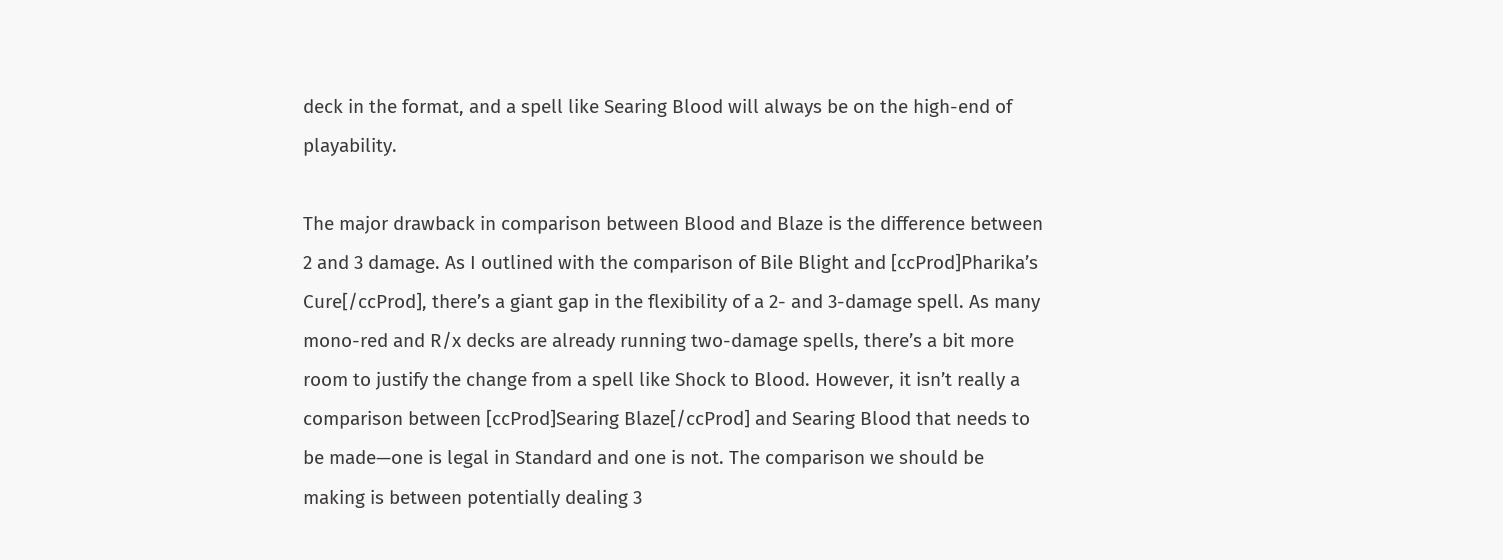deck in the format, and a spell like Searing Blood will always be on the high-end of playability.

The major drawback in comparison between Blood and Blaze is the difference between 2 and 3 damage. As I outlined with the comparison of Bile Blight and [ccProd]Pharika’s Cure[/ccProd], there’s a giant gap in the flexibility of a 2- and 3-damage spell. As many mono-red and R/x decks are already running two-damage spells, there’s a bit more room to justify the change from a spell like Shock to Blood. However, it isn’t really a comparison between [ccProd]Searing Blaze[/ccProd] and Searing Blood that needs to be made—one is legal in Standard and one is not. The comparison we should be making is between potentially dealing 3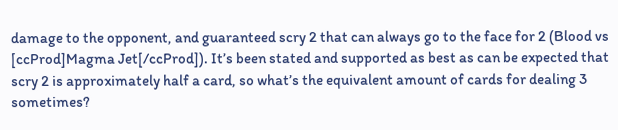damage to the opponent, and guaranteed scry 2 that can always go to the face for 2 (Blood vs [ccProd]Magma Jet[/ccProd]). It’s been stated and supported as best as can be expected that scry 2 is approximately half a card, so what’s the equivalent amount of cards for dealing 3 sometimes?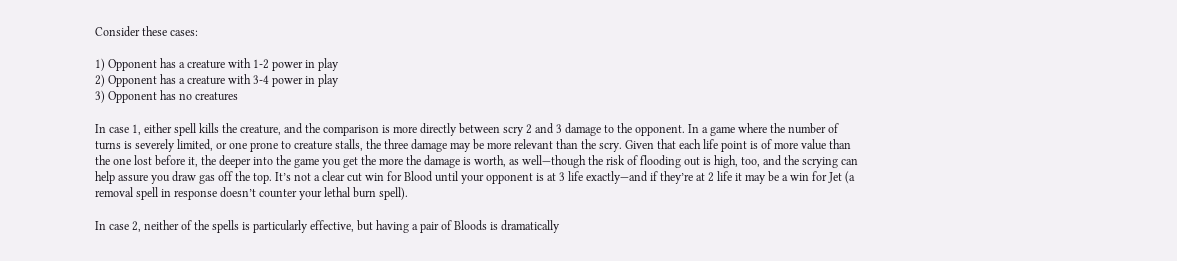Consider these cases:

1) Opponent has a creature with 1-2 power in play
2) Opponent has a creature with 3-4 power in play
3) Opponent has no creatures

In case 1, either spell kills the creature, and the comparison is more directly between scry 2 and 3 damage to the opponent. In a game where the number of turns is severely limited, or one prone to creature stalls, the three damage may be more relevant than the scry. Given that each life point is of more value than the one lost before it, the deeper into the game you get the more the damage is worth, as well—though the risk of flooding out is high, too, and the scrying can help assure you draw gas off the top. It’s not a clear cut win for Blood until your opponent is at 3 life exactly—and if they’re at 2 life it may be a win for Jet (a removal spell in response doesn’t counter your lethal burn spell).

In case 2, neither of the spells is particularly effective, but having a pair of Bloods is dramatically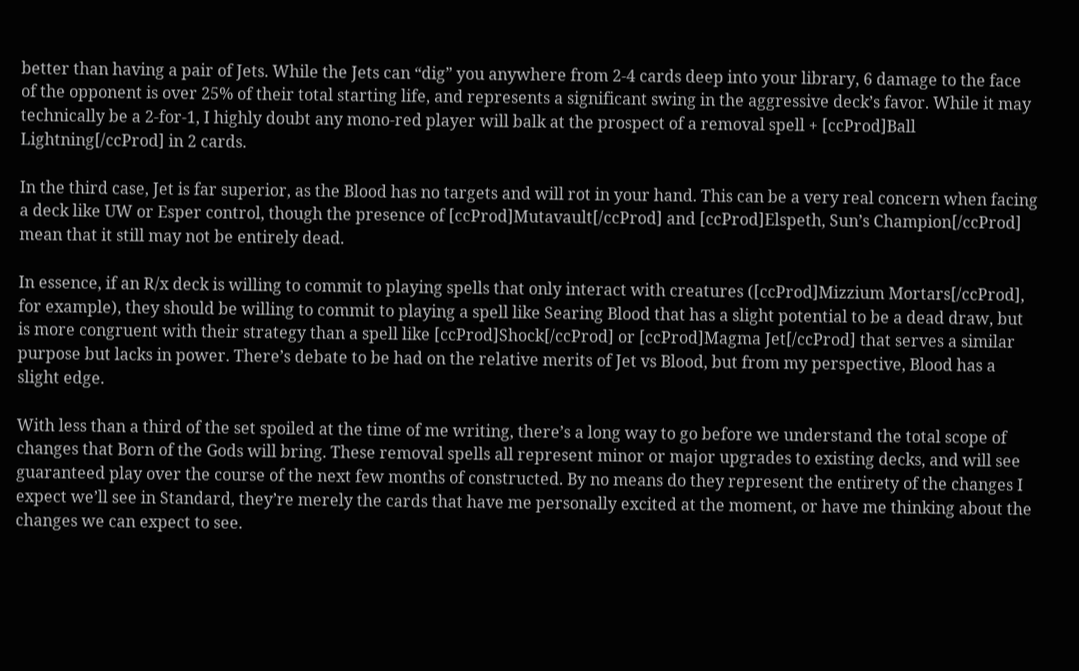better than having a pair of Jets. While the Jets can “dig” you anywhere from 2-4 cards deep into your library, 6 damage to the face of the opponent is over 25% of their total starting life, and represents a significant swing in the aggressive deck’s favor. While it may technically be a 2-for-1, I highly doubt any mono-red player will balk at the prospect of a removal spell + [ccProd]Ball Lightning[/ccProd] in 2 cards.

In the third case, Jet is far superior, as the Blood has no targets and will rot in your hand. This can be a very real concern when facing a deck like UW or Esper control, though the presence of [ccProd]Mutavault[/ccProd] and [ccProd]Elspeth, Sun’s Champion[/ccProd] mean that it still may not be entirely dead.

In essence, if an R/x deck is willing to commit to playing spells that only interact with creatures ([ccProd]Mizzium Mortars[/ccProd], for example), they should be willing to commit to playing a spell like Searing Blood that has a slight potential to be a dead draw, but is more congruent with their strategy than a spell like [ccProd]Shock[/ccProd] or [ccProd]Magma Jet[/ccProd] that serves a similar purpose but lacks in power. There’s debate to be had on the relative merits of Jet vs Blood, but from my perspective, Blood has a slight edge.

With less than a third of the set spoiled at the time of me writing, there’s a long way to go before we understand the total scope of changes that Born of the Gods will bring. These removal spells all represent minor or major upgrades to existing decks, and will see guaranteed play over the course of the next few months of constructed. By no means do they represent the entirety of the changes I expect we’ll see in Standard, they’re merely the cards that have me personally excited at the moment, or have me thinking about the changes we can expect to see.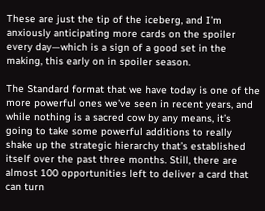These are just the tip of the iceberg, and I’m anxiously anticipating more cards on the spoiler every day—which is a sign of a good set in the making, this early on in spoiler season.

The Standard format that we have today is one of the more powerful ones we’ve seen in recent years, and while nothing is a sacred cow by any means, it’s going to take some powerful additions to really shake up the strategic hierarchy that’s established itself over the past three months. Still, there are almost 100 opportunities left to deliver a card that can turn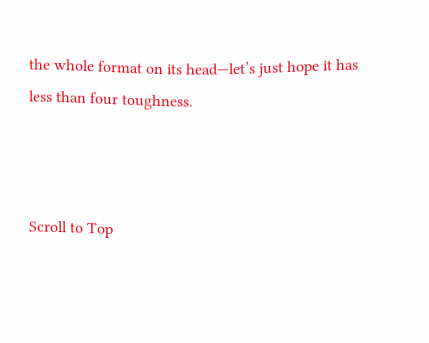the whole format on its head—let’s just hope it has less than four toughness.



Scroll to Top